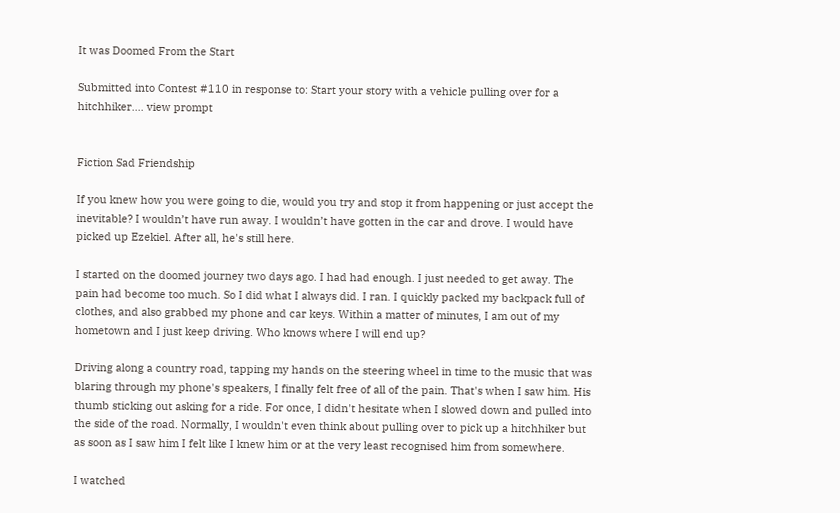It was Doomed From the Start

Submitted into Contest #110 in response to: Start your story with a vehicle pulling over for a hitchhiker.... view prompt


Fiction Sad Friendship

If you knew how you were going to die, would you try and stop it from happening or just accept the inevitable? I wouldn’t have run away. I wouldn’t have gotten in the car and drove. I would have picked up Ezekiel. After all, he's still here.

I started on the doomed journey two days ago. I had had enough. I just needed to get away. The pain had become too much. So I did what I always did. I ran. I quickly packed my backpack full of clothes, and also grabbed my phone and car keys. Within a matter of minutes, I am out of my hometown and I just keep driving. Who knows where I will end up?

Driving along a country road, tapping my hands on the steering wheel in time to the music that was blaring through my phone's speakers, I finally felt free of all of the pain. That's when I saw him. His thumb sticking out asking for a ride. For once, I didn't hesitate when I slowed down and pulled into the side of the road. Normally, I wouldn't even think about pulling over to pick up a hitchhiker but as soon as I saw him I felt like I knew him or at the very least recognised him from somewhere.

I watched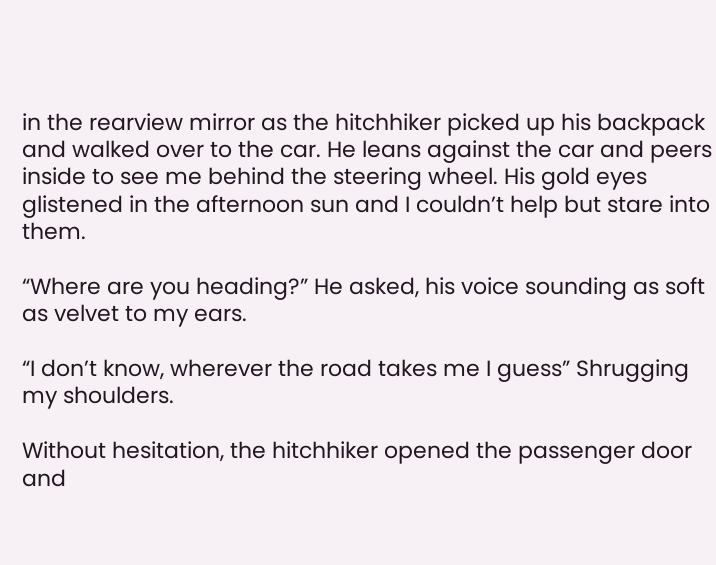in the rearview mirror as the hitchhiker picked up his backpack and walked over to the car. He leans against the car and peers inside to see me behind the steering wheel. His gold eyes glistened in the afternoon sun and I couldn’t help but stare into them.

“Where are you heading?” He asked, his voice sounding as soft as velvet to my ears.

“I don’t know, wherever the road takes me I guess” Shrugging my shoulders.

Without hesitation, the hitchhiker opened the passenger door and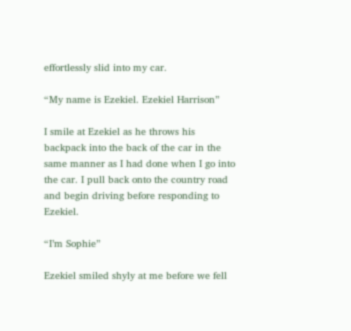effortlessly slid into my car.

“My name is Ezekiel. Ezekiel Harrison”

I smile at Ezekiel as he throws his backpack into the back of the car in the same manner as I had done when I go into the car. I pull back onto the country road and begin driving before responding to Ezekiel.

“I’m Sophie”

Ezekiel smiled shyly at me before we fell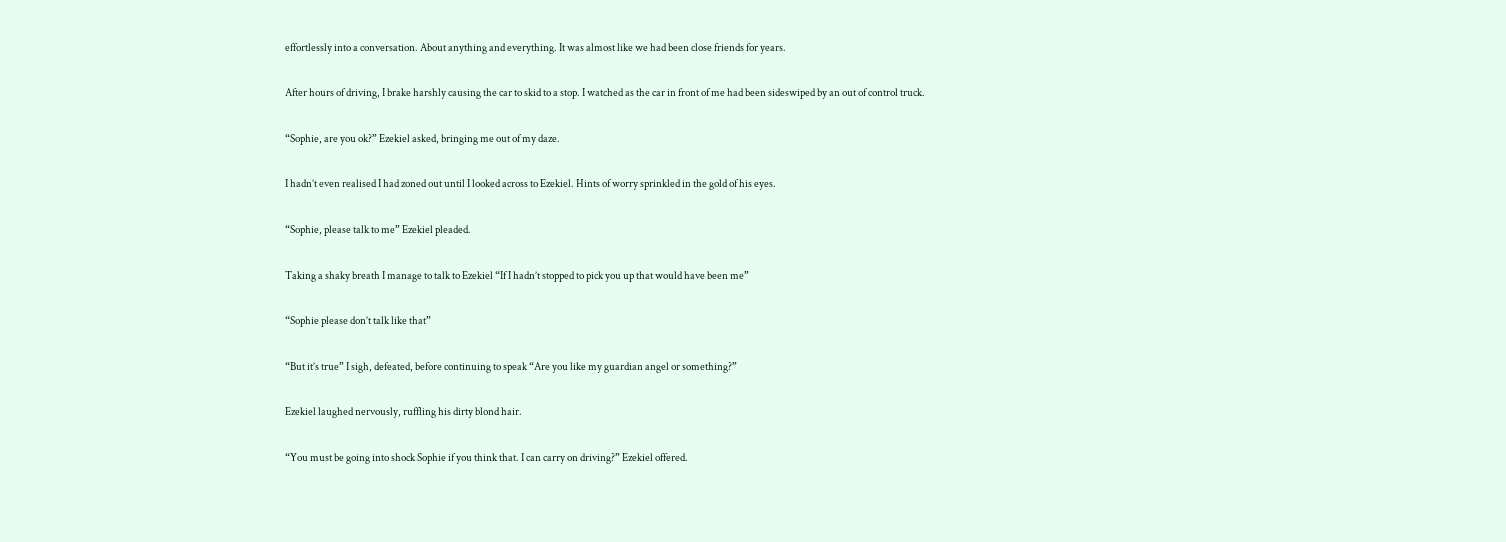effortlessly into a conversation. About anything and everything. It was almost like we had been close friends for years.

After hours of driving, I brake harshly causing the car to skid to a stop. I watched as the car in front of me had been sideswiped by an out of control truck.

“Sophie, are you ok?” Ezekiel asked, bringing me out of my daze.

I hadn’t even realised I had zoned out until I looked across to Ezekiel. Hints of worry sprinkled in the gold of his eyes.

“Sophie, please talk to me” Ezekiel pleaded.

Taking a shaky breath I manage to talk to Ezekiel “If I hadn’t stopped to pick you up that would have been me”

“Sophie please don’t talk like that”

“But it’s true” I sigh, defeated, before continuing to speak “Are you like my guardian angel or something?”

Ezekiel laughed nervously, ruffling his dirty blond hair.

“You must be going into shock Sophie if you think that. I can carry on driving?” Ezekiel offered.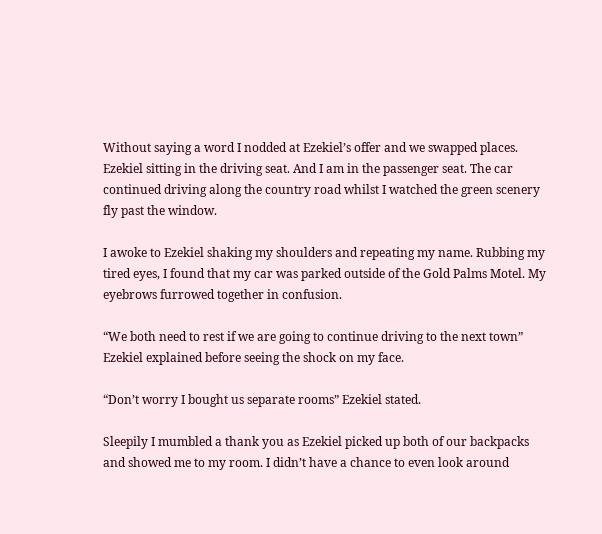Without saying a word I nodded at Ezekiel’s offer and we swapped places. Ezekiel sitting in the driving seat. And I am in the passenger seat. The car continued driving along the country road whilst I watched the green scenery fly past the window.

I awoke to Ezekiel shaking my shoulders and repeating my name. Rubbing my tired eyes, I found that my car was parked outside of the Gold Palms Motel. My eyebrows furrowed together in confusion.

“We both need to rest if we are going to continue driving to the next town” Ezekiel explained before seeing the shock on my face.

“Don’t worry I bought us separate rooms” Ezekiel stated.

Sleepily I mumbled a thank you as Ezekiel picked up both of our backpacks and showed me to my room. I didn’t have a chance to even look around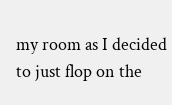my room as I decided to just flop on the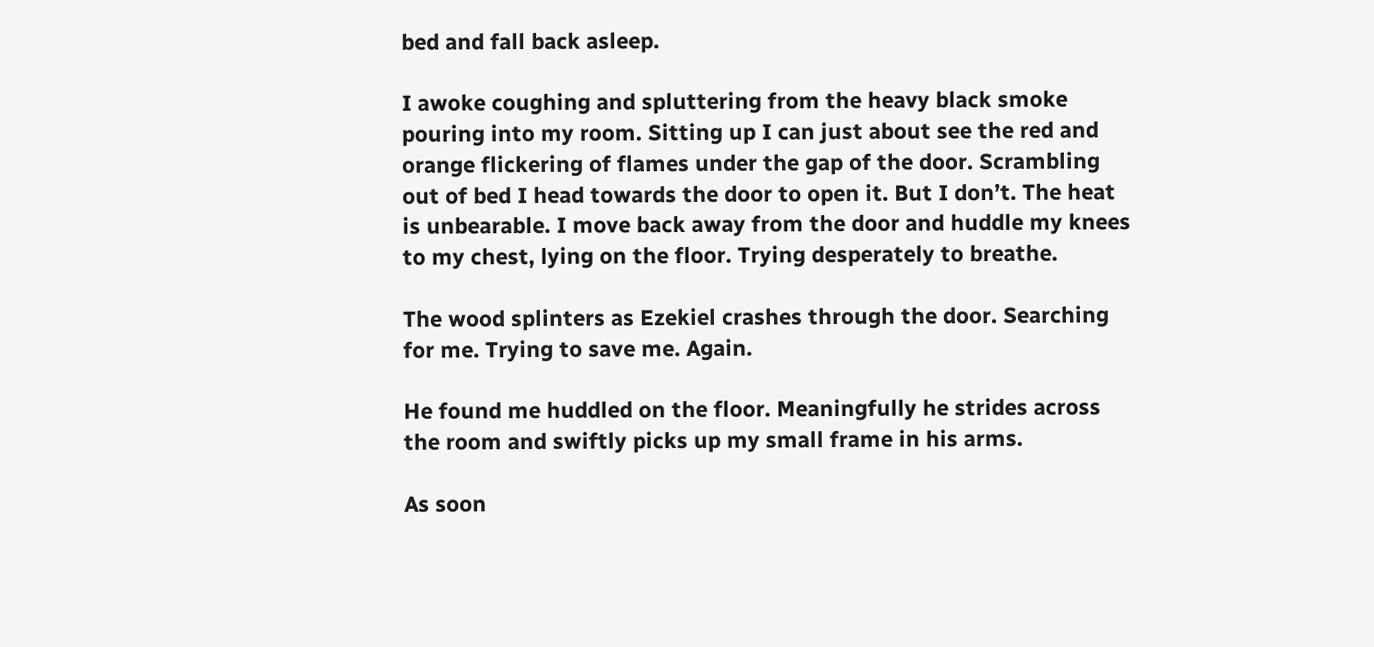bed and fall back asleep.

I awoke coughing and spluttering from the heavy black smoke pouring into my room. Sitting up I can just about see the red and orange flickering of flames under the gap of the door. Scrambling out of bed I head towards the door to open it. But I don’t. The heat is unbearable. I move back away from the door and huddle my knees to my chest, lying on the floor. Trying desperately to breathe.

The wood splinters as Ezekiel crashes through the door. Searching for me. Trying to save me. Again.

He found me huddled on the floor. Meaningfully he strides across the room and swiftly picks up my small frame in his arms.

As soon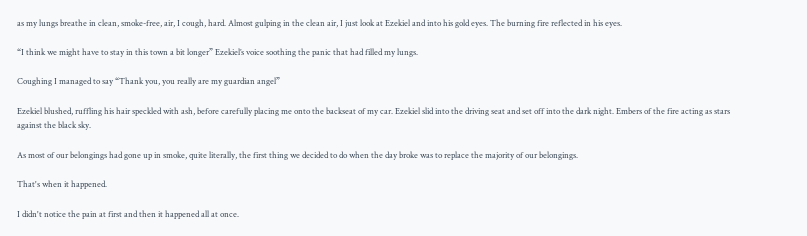as my lungs breathe in clean, smoke-free, air, I cough, hard. Almost gulping in the clean air, I just look at Ezekiel and into his gold eyes. The burning fire reflected in his eyes.

“I think we might have to stay in this town a bit longer” Ezekiel’s voice soothing the panic that had filled my lungs.

Coughing I managed to say “Thank you, you really are my guardian angel”

Ezekiel blushed, ruffling his hair speckled with ash, before carefully placing me onto the backseat of my car. Ezekiel slid into the driving seat and set off into the dark night. Embers of the fire acting as stars against the black sky.

As most of our belongings had gone up in smoke, quite literally, the first thing we decided to do when the day broke was to replace the majority of our belongings.

That's when it happened.

I didn't notice the pain at first and then it happened all at once.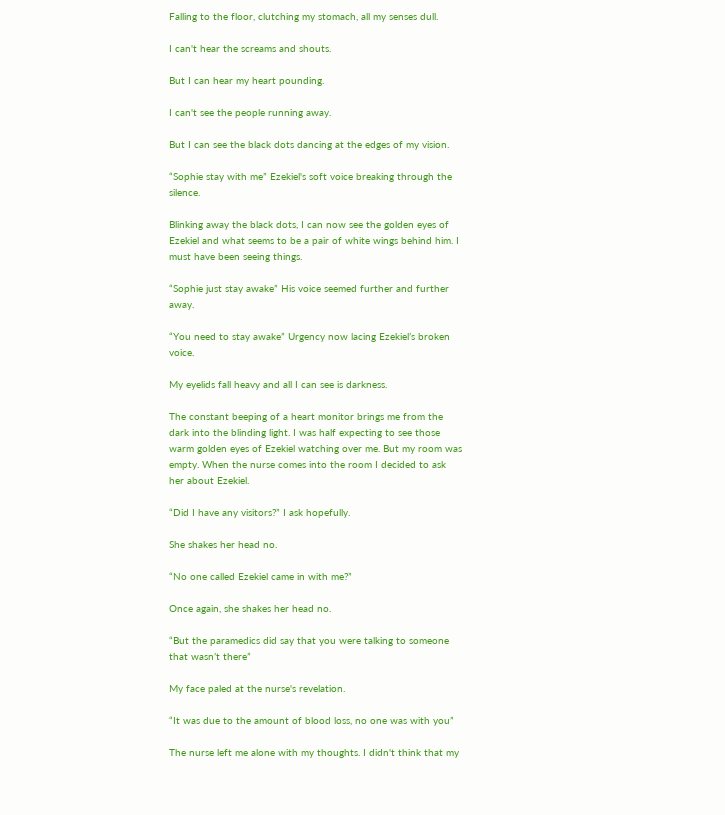Falling to the floor, clutching my stomach, all my senses dull.

I can't hear the screams and shouts.

But I can hear my heart pounding.

I can't see the people running away.

But I can see the black dots dancing at the edges of my vision.

“Sophie stay with me” Ezekiel's soft voice breaking through the silence.

Blinking away the black dots, I can now see the golden eyes of Ezekiel and what seems to be a pair of white wings behind him. I must have been seeing things.

“Sophie just stay awake” His voice seemed further and further away.

“You need to stay awake” Urgency now lacing Ezekiel’s broken voice.

My eyelids fall heavy and all I can see is darkness.

The constant beeping of a heart monitor brings me from the dark into the blinding light. I was half expecting to see those warm golden eyes of Ezekiel watching over me. But my room was empty. When the nurse comes into the room I decided to ask her about Ezekiel.

“Did I have any visitors?” I ask hopefully.

She shakes her head no.

“No one called Ezekiel came in with me?”

Once again, she shakes her head no.

“But the paramedics did say that you were talking to someone that wasn’t there”

My face paled at the nurse's revelation.

“It was due to the amount of blood loss, no one was with you”

The nurse left me alone with my thoughts. I didn't think that my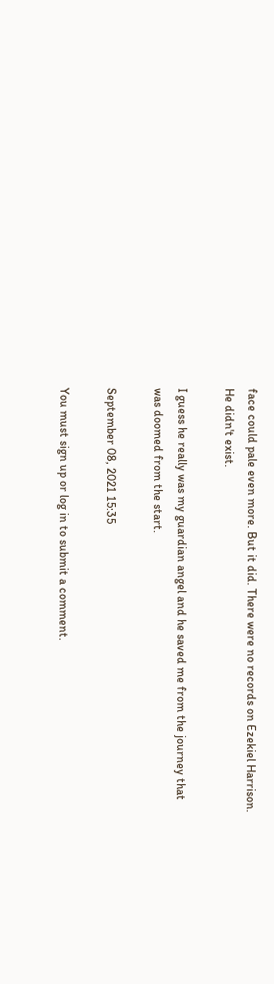face could pale even more. But it did. There were no records on Ezekiel Harrison. He didn't exist.

I guess he really was my guardian angel and he saved me from the journey that was doomed from the start.

September 08, 2021 15:35

You must sign up or log in to submit a comment.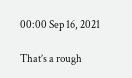00:00 Sep 16, 2021

That’s a rough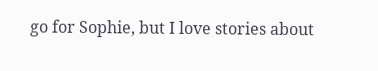go for Sophie, but I love stories about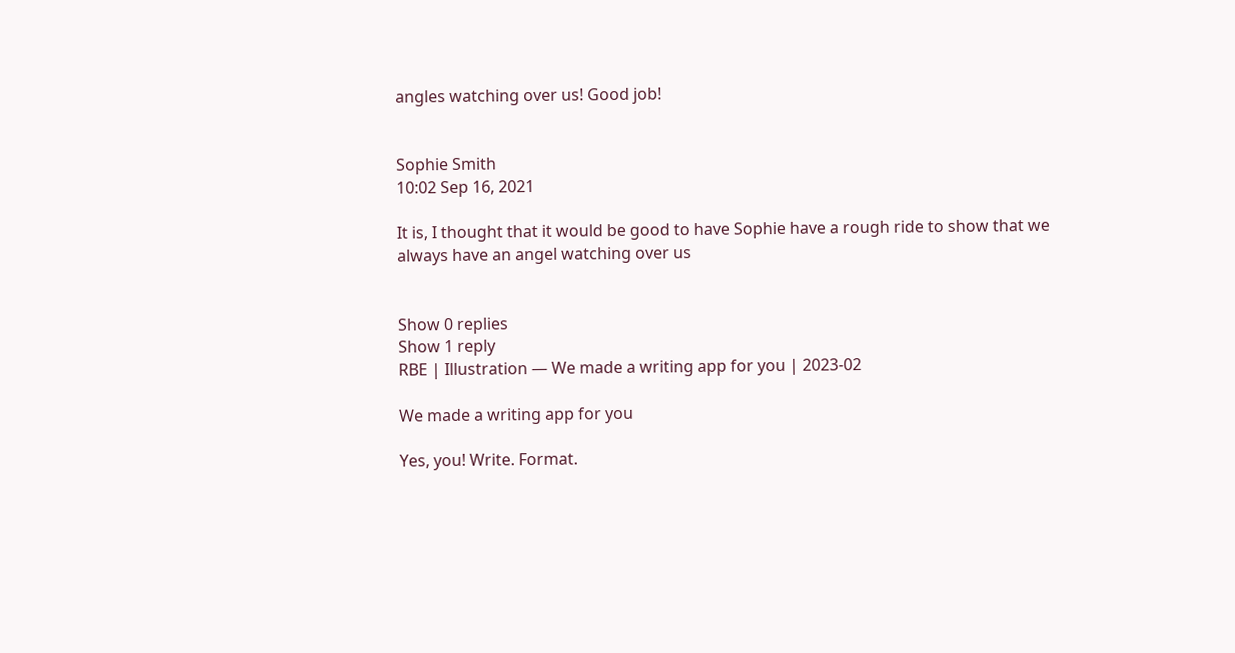angles watching over us! Good job!


Sophie Smith
10:02 Sep 16, 2021

It is, I thought that it would be good to have Sophie have a rough ride to show that we always have an angel watching over us


Show 0 replies
Show 1 reply
RBE | Illustration — We made a writing app for you | 2023-02

We made a writing app for you

Yes, you! Write. Format.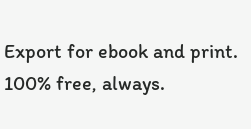Export for ebook and print. 100% free, always.